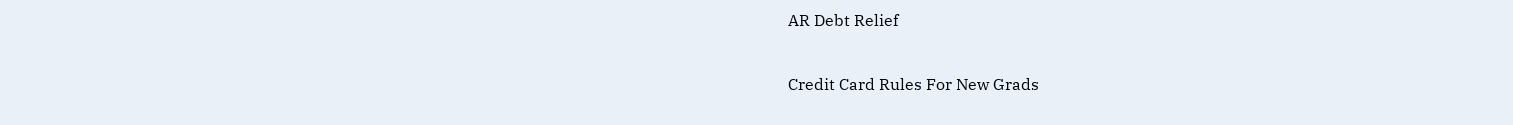AR Debt Relief

Credit Card Rules For New Grads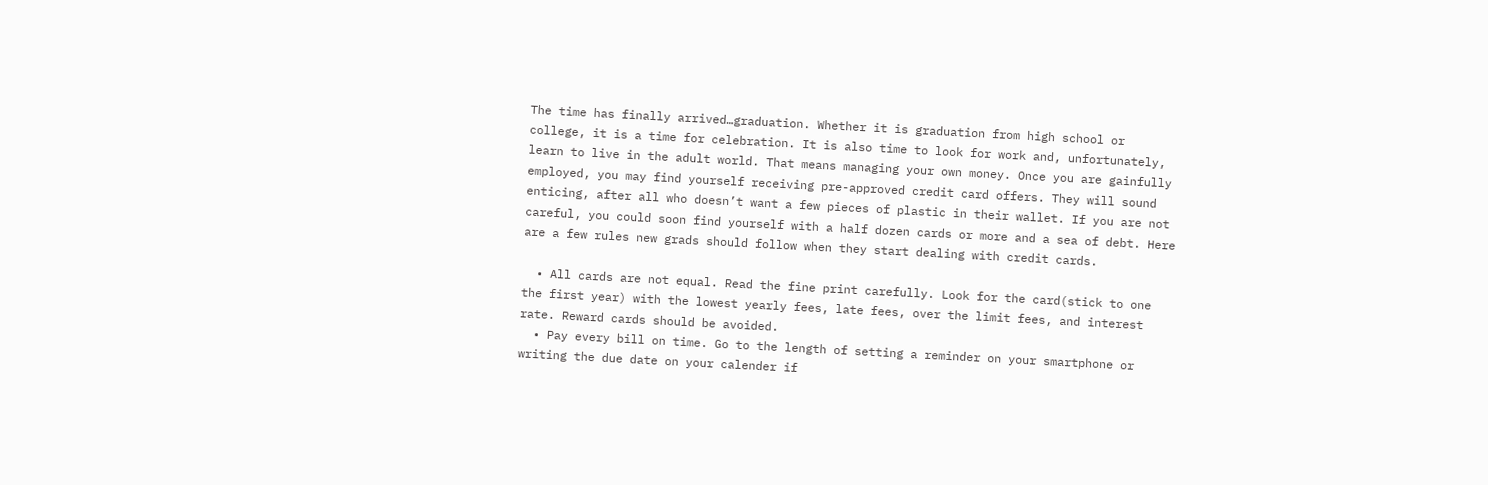The time has finally arrived…graduation. Whether it is graduation from high school or college, it is a time for celebration. It is also time to look for work and, unfortunately, learn to live in the adult world. That means managing your own money. Once you are gainfully employed, you may find yourself receiving pre-approved credit card offers. They will sound enticing, after all who doesn’t want a few pieces of plastic in their wallet. If you are not careful, you could soon find yourself with a half dozen cards or more and a sea of debt. Here are a few rules new grads should follow when they start dealing with credit cards.

  • All cards are not equal. Read the fine print carefully. Look for the card(stick to one the first year) with the lowest yearly fees, late fees, over the limit fees, and interest rate. Reward cards should be avoided.
  • Pay every bill on time. Go to the length of setting a reminder on your smartphone or writing the due date on your calender if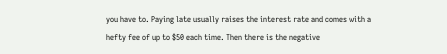you have to. Paying late usually raises the interest rate and comes with a hefty fee of up to $50 each time. Then there is the negative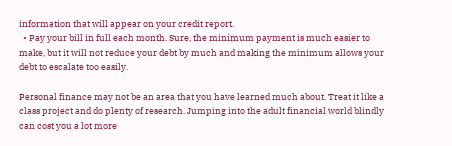information that will appear on your credit report.
  • Pay your bill in full each month. Sure, the minimum payment is much easier to make, but it will not reduce your debt by much and making the minimum allows your debt to escalate too easily.

Personal finance may not be an area that you have learned much about. Treat it like a class project and do plenty of research. Jumping into the adult financial world blindly can cost you a lot more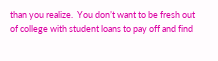than you realize.  You don’t want to be fresh out of college with student loans to pay off and find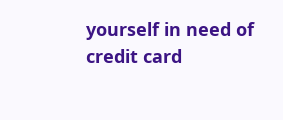yourself in need of credit card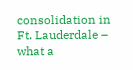consolidation in Ft. Lauderdale – what a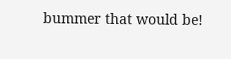bummer that would be!